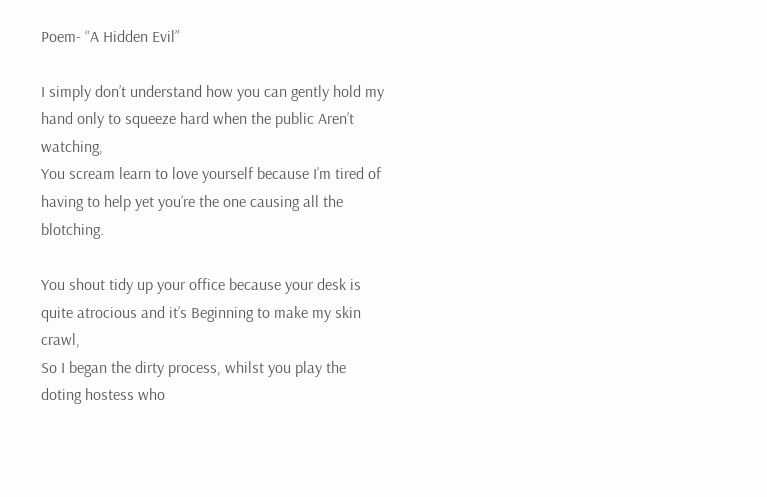Poem- “A Hidden Evil”

I simply don’t understand how you can gently hold my hand only to squeeze hard when the public Aren’t watching,
You scream learn to love yourself because I’m tired of having to help yet you’re the one causing all the blotching.

You shout tidy up your office because your desk is quite atrocious and it’s Beginning to make my skin crawl,
So I began the dirty process, whilst you play the doting hostess who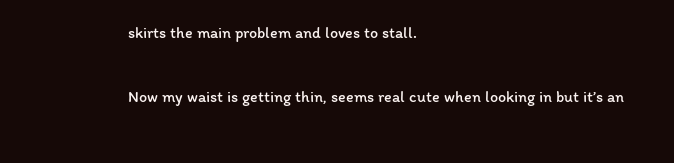skirts the main problem and loves to stall.

Now my waist is getting thin, seems real cute when looking in but it’s an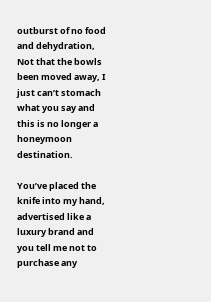outburst of no food and dehydration,
Not that the bowls been moved away, I just can’t stomach what you say and this is no longer a honeymoon destination.

You’ve placed the knife into my hand, advertised like a luxury brand and you tell me not to purchase any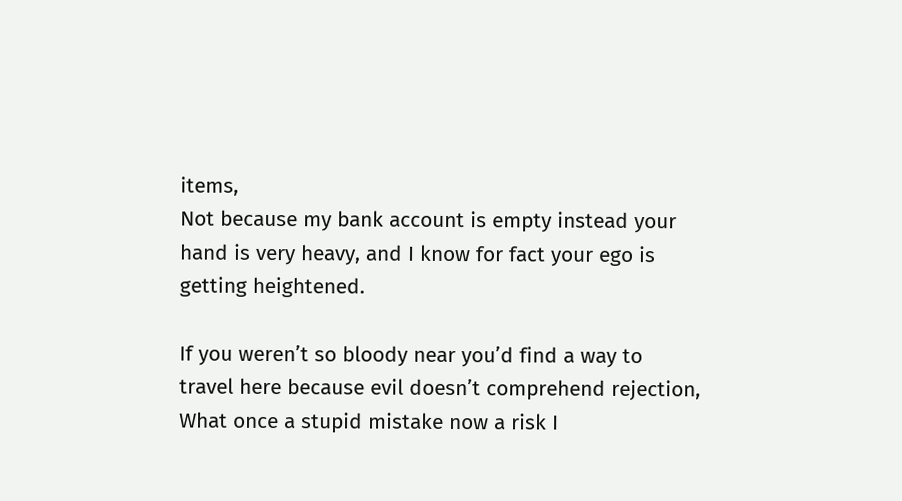items,
Not because my bank account is empty instead your hand is very heavy, and I know for fact your ego is getting heightened.

If you weren’t so bloody near you’d find a way to travel here because evil doesn’t comprehend rejection,
What once a stupid mistake now a risk I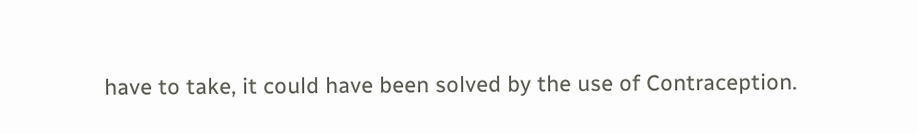have to take, it could have been solved by the use of Contraception.